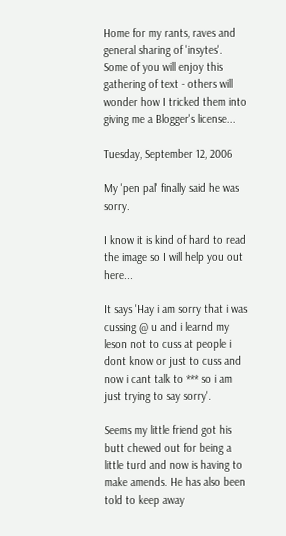Home for my rants, raves and general sharing of 'insytes'. Some of you will enjoy this gathering of text - others will wonder how I tricked them into giving me a Blogger's license...

Tuesday, September 12, 2006

My 'pen pal' finally said he was sorry.

I know it is kind of hard to read the image so I will help you out here...

It says 'Hay i am sorry that i was cussing @ u and i learnd my leson not to cuss at people i dont know or just to cuss and now i cant talk to *** so i am just trying to say sorry'.

Seems my little friend got his butt chewed out for being a little turd and now is having to make amends. He has also been told to keep away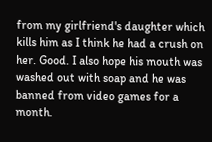from my girlfriend's daughter which kills him as I think he had a crush on her. Good. I also hope his mouth was washed out with soap and he was banned from video games for a month.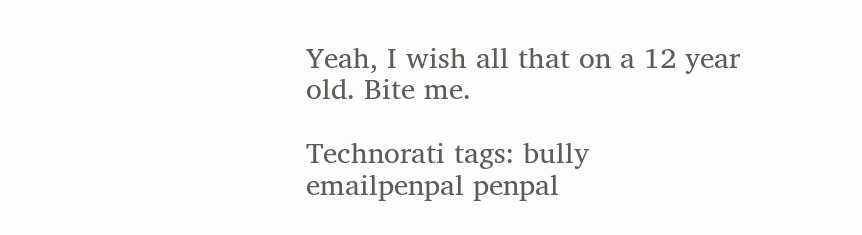Yeah, I wish all that on a 12 year old. Bite me.

Technorati tags: bully emailpenpal penpal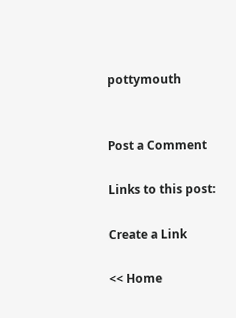pottymouth


Post a Comment

Links to this post:

Create a Link

<< Home